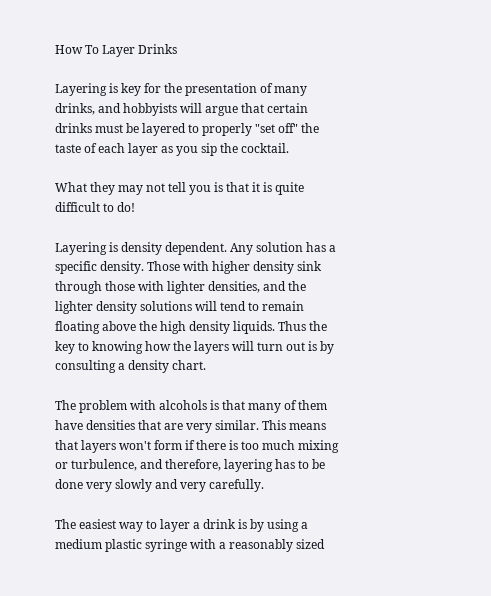How To Layer Drinks

Layering is key for the presentation of many drinks, and hobbyists will argue that certain drinks must be layered to properly "set off" the taste of each layer as you sip the cocktail.

What they may not tell you is that it is quite difficult to do!

Layering is density dependent. Any solution has a specific density. Those with higher density sink through those with lighter densities, and the lighter density solutions will tend to remain floating above the high density liquids. Thus the key to knowing how the layers will turn out is by consulting a density chart.

The problem with alcohols is that many of them have densities that are very similar. This means that layers won't form if there is too much mixing or turbulence, and therefore, layering has to be done very slowly and very carefully.

The easiest way to layer a drink is by using a medium plastic syringe with a reasonably sized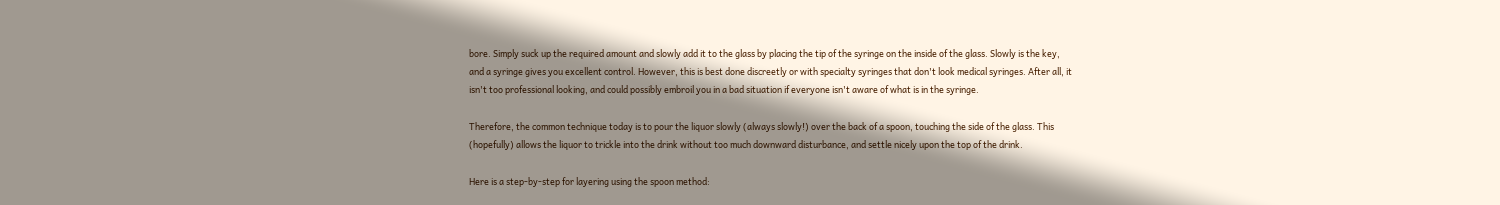bore. Simply suck up the required amount and slowly add it to the glass by placing the tip of the syringe on the inside of the glass. Slowly is the key, and a syringe gives you excellent control. However, this is best done discreetly or with specialty syringes that don't look medical syringes. After all, it isn't too professional looking, and could possibly embroil you in a bad situation if everyone isn't aware of what is in the syringe.

Therefore, the common technique today is to pour the liquor slowly (always slowly!) over the back of a spoon, touching the side of the glass. This (hopefully) allows the liquor to trickle into the drink without too much downward disturbance, and settle nicely upon the top of the drink.

Here is a step-by-step for layering using the spoon method: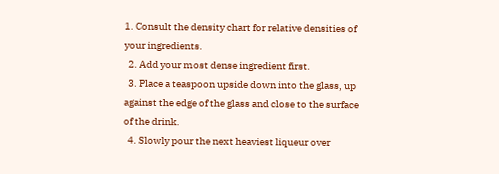1. Consult the density chart for relative densities of your ingredients.
  2. Add your most dense ingredient first.
  3. Place a teaspoon upside down into the glass, up against the edge of the glass and close to the surface of the drink.
  4. Slowly pour the next heaviest liqueur over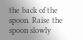the back of the spoon. Raise the spoon slowly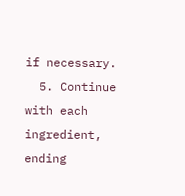if necessary.
  5. Continue with each ingredient, ending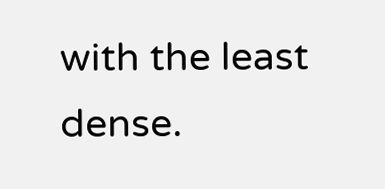with the least dense.